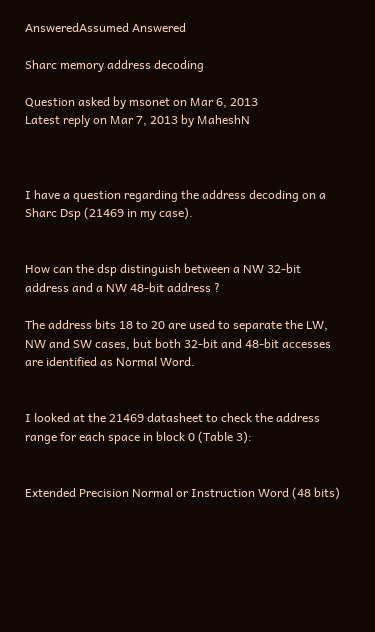AnsweredAssumed Answered

Sharc memory address decoding

Question asked by msonet on Mar 6, 2013
Latest reply on Mar 7, 2013 by MaheshN



I have a question regarding the address decoding on a Sharc Dsp (21469 in my case).


How can the dsp distinguish between a NW 32-bit address and a NW 48-bit address ?

The address bits 18 to 20 are used to separate the LW, NW and SW cases, but both 32-bit and 48-bit accesses are identified as Normal Word.


I looked at the 21469 datasheet to check the address range for each space in block 0 (Table 3):


Extended Precision Normal or Instruction Word (48 bits)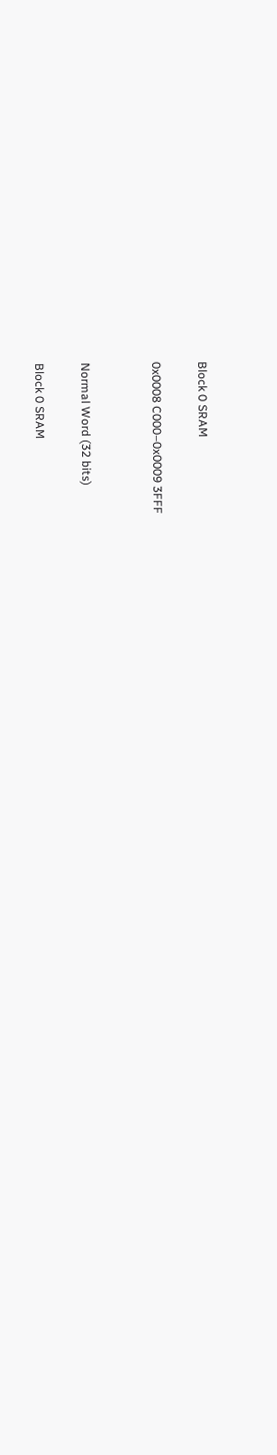Block 0 SRAM

0x0008 C000–0x0009 3FFF


Normal Word (32 bits)

Block 0 SRAM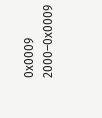0x0009 2000–0x0009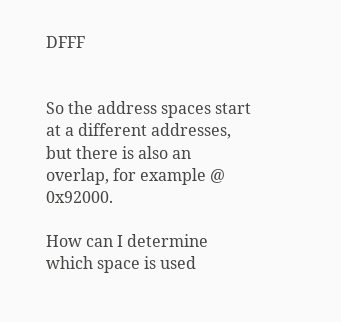DFFF


So the address spaces start at a different addresses, but there is also an overlap, for example @ 0x92000.

How can I determine which space is used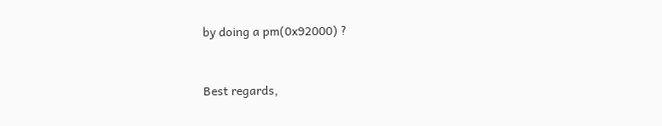by doing a pm(0x92000) ?


Best regards,